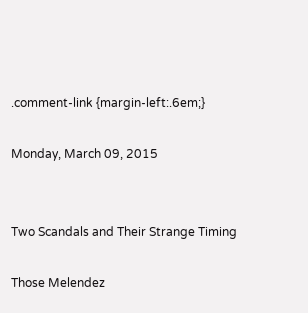.comment-link {margin-left:.6em;}

Monday, March 09, 2015


Two Scandals and Their Strange Timing

Those Melendez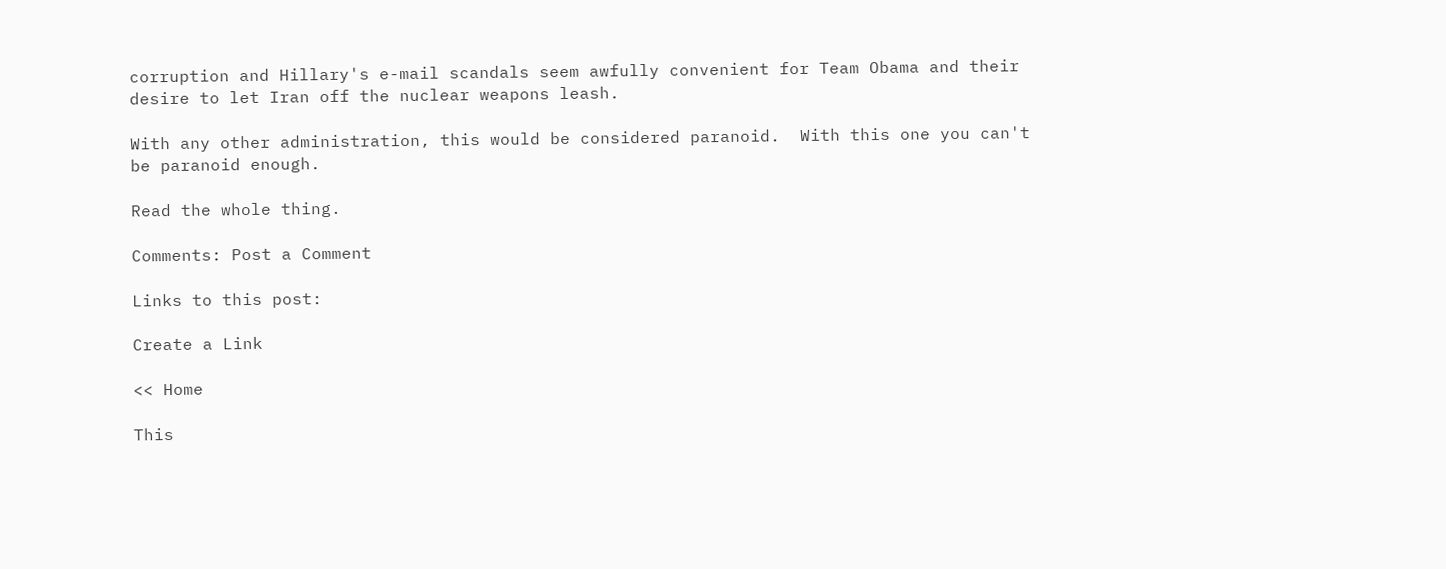corruption and Hillary's e-mail scandals seem awfully convenient for Team Obama and their desire to let Iran off the nuclear weapons leash.

With any other administration, this would be considered paranoid.  With this one you can't be paranoid enough.

Read the whole thing.

Comments: Post a Comment

Links to this post:

Create a Link

<< Home

This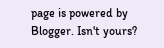page is powered by Blogger. Isn't yours?